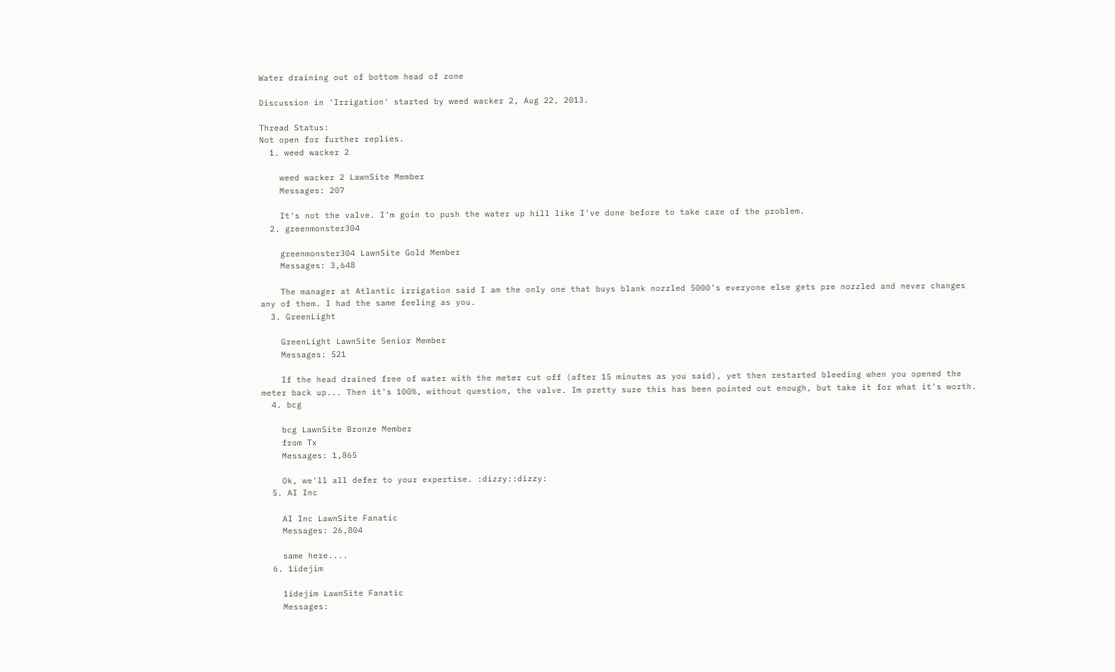Water draining out of bottom head of zone

Discussion in 'Irrigation' started by weed wacker 2, Aug 22, 2013.

Thread Status:
Not open for further replies.
  1. weed wacker 2

    weed wacker 2 LawnSite Member
    Messages: 207

    It's not the valve. I'm goin to push the water up hill like I've done before to take care of the problem.
  2. greenmonster304

    greenmonster304 LawnSite Gold Member
    Messages: 3,648

    The manager at Atlantic irrigation said I am the only one that buys blank nozzled 5000's everyone else gets pre nozzled and never changes any of them. I had the same feeling as you.
  3. GreenLight

    GreenLight LawnSite Senior Member
    Messages: 521

    If the head drained free of water with the meter cut off (after 15 minutes as you said), yet then restarted bleeding when you opened the meter back up... Then it's 100%, without question, the valve. Im pretty sure this has been pointed out enough, but take it for what it's worth.
  4. bcg

    bcg LawnSite Bronze Member
    from Tx
    Messages: 1,865

    Ok, we'll all defer to your expertise. :dizzy::dizzy:
  5. AI Inc

    AI Inc LawnSite Fanatic
    Messages: 26,804

    same here....
  6. 1idejim

    1idejim LawnSite Fanatic
    Messages: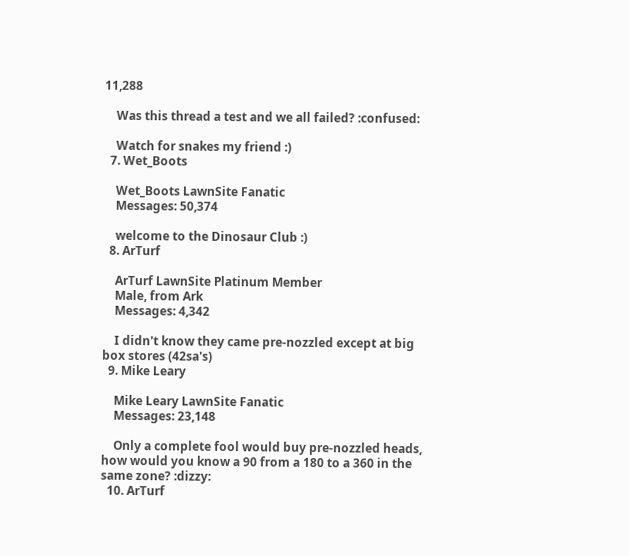11,288

    Was this thread a test and we all failed? :confused:

    Watch for snakes my friend :)
  7. Wet_Boots

    Wet_Boots LawnSite Fanatic
    Messages: 50,374

    welcome to the Dinosaur Club :)
  8. ArTurf

    ArTurf LawnSite Platinum Member
    Male, from Ark
    Messages: 4,342

    I didn't know they came pre-nozzled except at big box stores (42sa's)
  9. Mike Leary

    Mike Leary LawnSite Fanatic
    Messages: 23,148

    Only a complete fool would buy pre-nozzled heads, how would you know a 90 from a 180 to a 360 in the same zone? :dizzy:
  10. ArTurf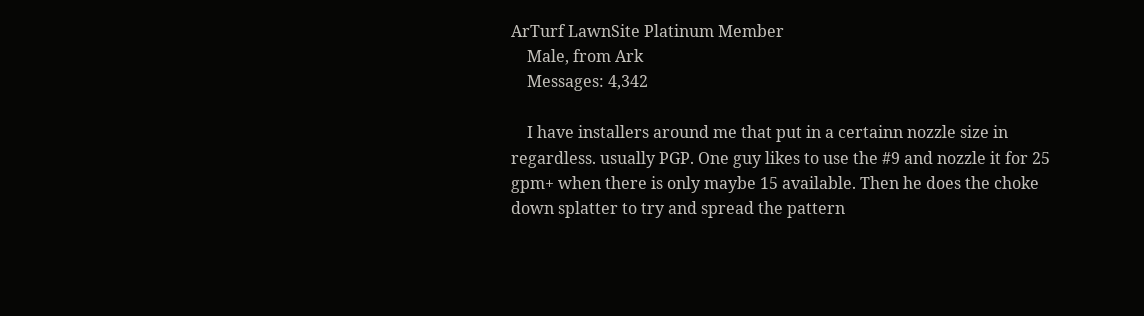ArTurf LawnSite Platinum Member
    Male, from Ark
    Messages: 4,342

    I have installers around me that put in a certainn nozzle size in regardless. usually PGP. One guy likes to use the #9 and nozzle it for 25 gpm+ when there is only maybe 15 available. Then he does the choke down splatter to try and spread the pattern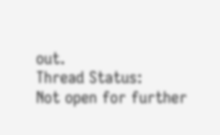out.
Thread Status:
Not open for further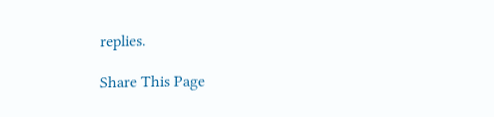replies.

Share This Page